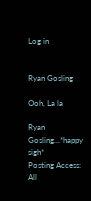Log in


Ryan Gosling

Ooh, La la

Ryan Gosling...*happy sigh*
Posting Access:
All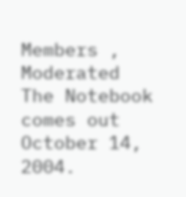Members , Moderated
The Notebook comes out October 14, 2004.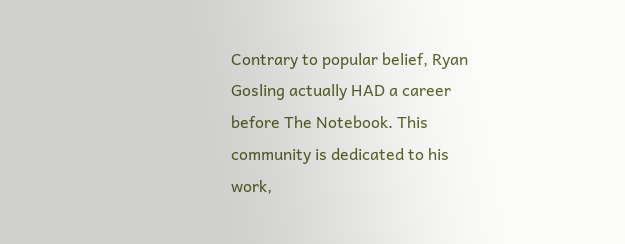Contrary to popular belief, Ryan Gosling actually HAD a career before The Notebook. This community is dedicated to his work,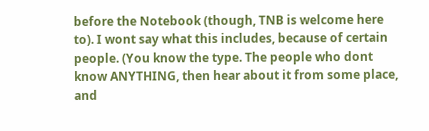before the Notebook (though, TNB is welcome here to). I wont say what this includes, because of certain people. (You know the type. The people who dont know ANYTHING, then hear about it from some place, and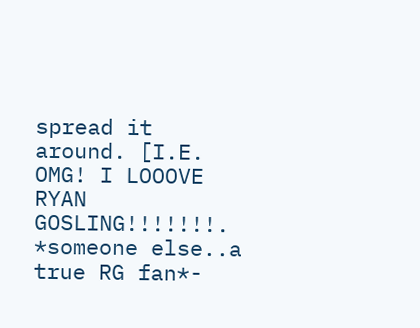spread it around. [I.E. OMG! I LOOOVE RYAN GOSLING!!!!!!!. *someone else..a true RG fan*-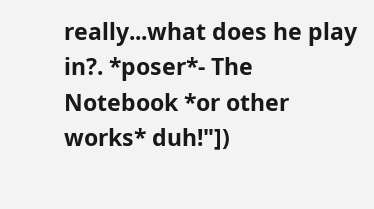really...what does he play in?. *poser*- The Notebook *or other works* duh!"])